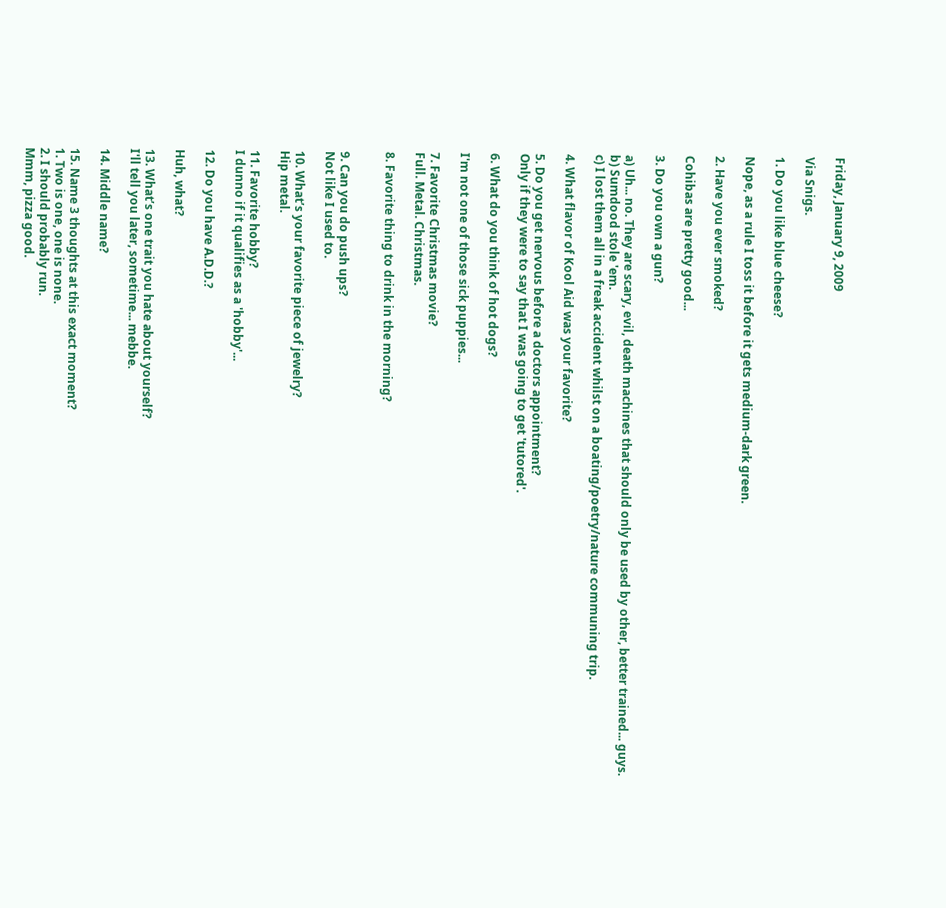Friday, January 9, 2009

Via Snigs.

1. Do you like blue cheese?

Nope, as a rule I toss it before it gets medium-dark green.

2. Have you ever smoked?

Cohibas are pretty good...

3. Do you own a gun?

a) Uh... no. They are scary, evil, death machines that should only be used by other, better trained... guys.
b) Sumdood stole 'em.
c) I lost them all in a freak accident whilst on a boating/poetry/nature communing trip.

4. What flavor of Kool Aid was your favorite?

5. Do you get nervous before a doctors appointment?
Only if they were to say that I was going to get 'tutored'.

6. What do you think of hot dogs?

I'm not one of those sick puppies...

7. Favorite Christmas movie?
Full. Metal. Christmas.

8. Favorite thing to drink in the morning?


9. Can you do push ups?
Not like I used to.

10. What’s your favorite piece of jewelry?
Hip metal.

11. Favorite hobby?
I dunno if it qualifies as a 'hobby'...

12. Do you have A.D.D.?

Huh, what?

13. What’s one trait you hate about yourself?
I'll tell you later, sometime... mebbe.

14. Middle name?

15. Name 3 thoughts at this exact moment?
1. Two is one, one is none.
2. I should probably run.
Mmm, pizza good.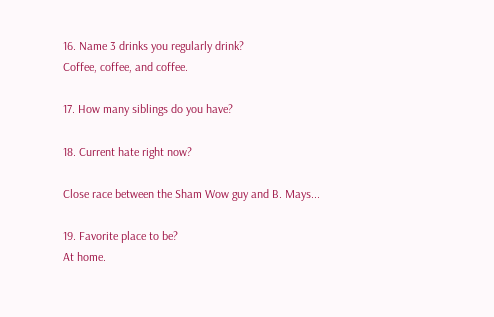16. Name 3 drinks you regularly drink?
Coffee, coffee, and coffee.

17. How many siblings do you have?

18. Current hate right now?

Close race between the Sham Wow guy and B. Mays...

19. Favorite place to be?
At home.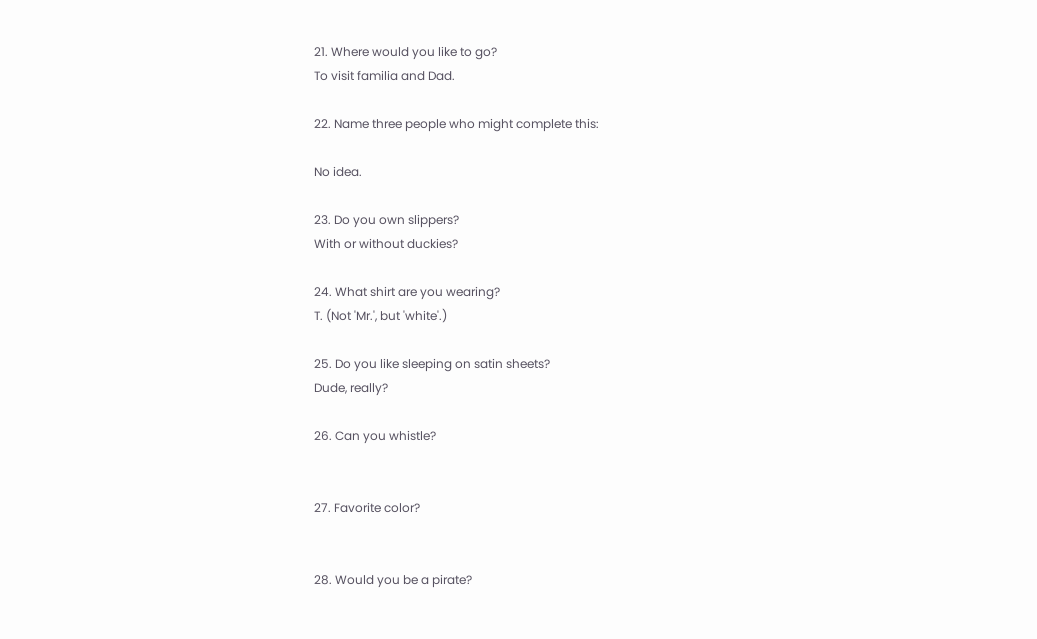21. Where would you like to go?
To visit familia and Dad.

22. Name three people who might complete this:

No idea.

23. Do you own slippers?
With or without duckies?

24. What shirt are you wearing?
T. (Not 'Mr.', but 'white'.)

25. Do you like sleeping on satin sheets?
Dude, really?

26. Can you whistle?


27. Favorite color?


28. Would you be a pirate?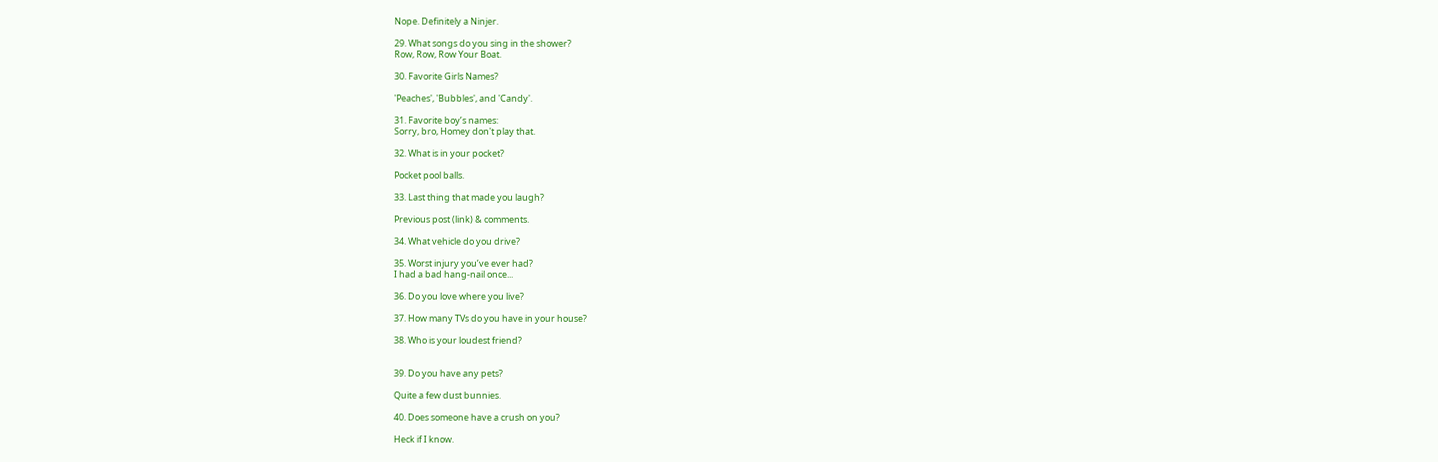Nope. Definitely a Ninjer.

29. What songs do you sing in the shower?
Row, Row, Row Your Boat.

30. Favorite Girls Names?

'Peaches', 'Bubbles', and 'Candy'.

31. Favorite boy’s names:
Sorry, bro, Homey don't play that.

32. What is in your pocket?

Pocket pool balls.

33. Last thing that made you laugh?

Previous post (link) & comments.

34. What vehicle do you drive?

35. Worst injury you’ve ever had?
I had a bad hang-nail once...

36. Do you love where you live?

37. How many TVs do you have in your house?

38. Who is your loudest friend?


39. Do you have any pets?

Quite a few dust bunnies.

40. Does someone have a crush on you?

Heck if I know.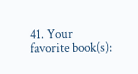41. Your favorite book(s):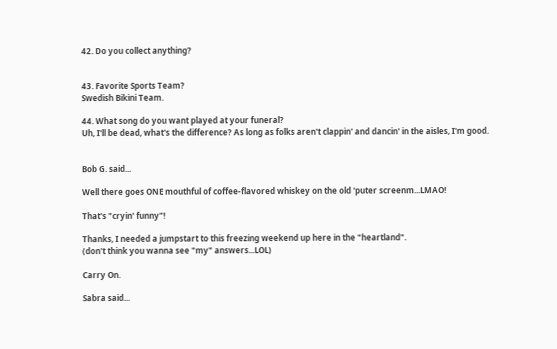42. Do you collect anything?


43. Favorite Sports Team?
Swedish Bikini Team.

44. What song do you want played at your funeral?
Uh, I'll be dead, what's the difference? As long as folks aren't clappin' and dancin' in the aisles, I'm good.


Bob G. said...

Well there goes ONE mouthful of coffee-flavored whiskey on the old 'puter screenm...LMAO!

That's "cryin' funny"!

Thanks, I needed a jumpstart to this freezing weekend up here in the "heartland".
(don't think you wanna see "my" answers...LOL)

Carry On.

Sabra said...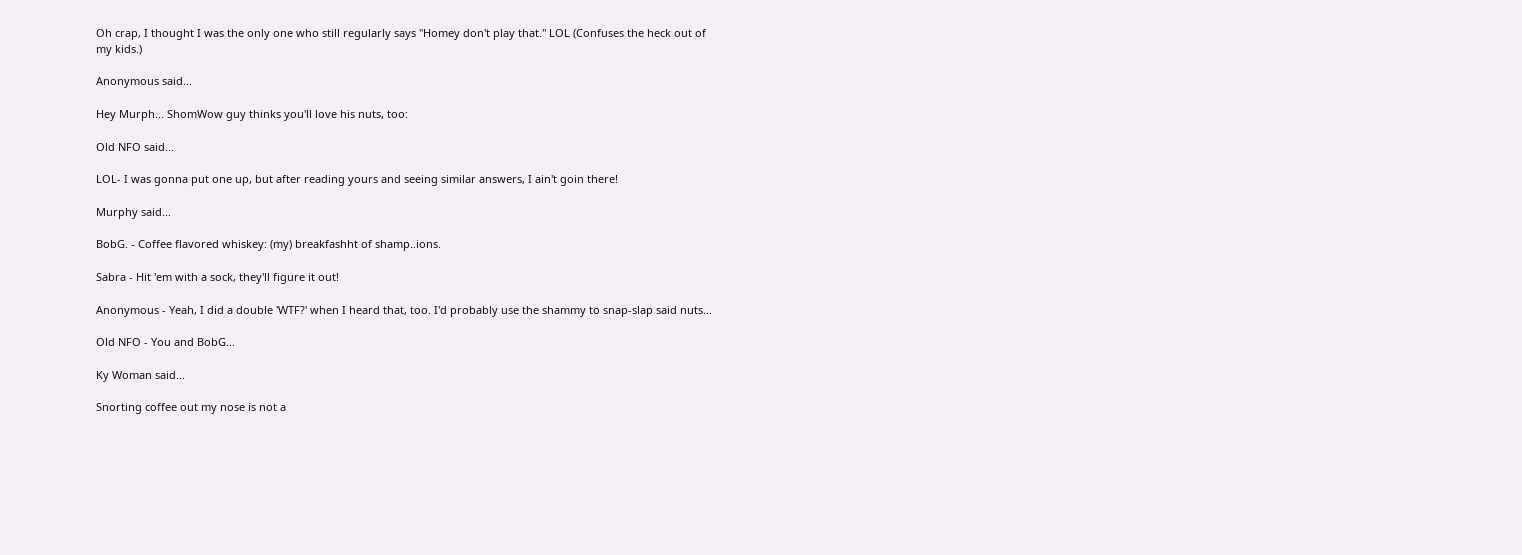Oh crap, I thought I was the only one who still regularly says "Homey don't play that." LOL (Confuses the heck out of my kids.)

Anonymous said...

Hey Murph... ShomWow guy thinks you'll love his nuts, too:

Old NFO said...

LOL- I was gonna put one up, but after reading yours and seeing similar answers, I ain't goin there!

Murphy said...

BobG. - Coffee flavored whiskey: (my) breakfashht of shamp..ions.

Sabra - Hit 'em with a sock, they'll figure it out!

Anonymous - Yeah, I did a double 'WTF?' when I heard that, too. I'd probably use the shammy to snap-slap said nuts...

Old NFO - You and BobG...

Ky Woman said...

Snorting coffee out my nose is not a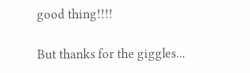good thing!!!!

But thanks for the giggles...